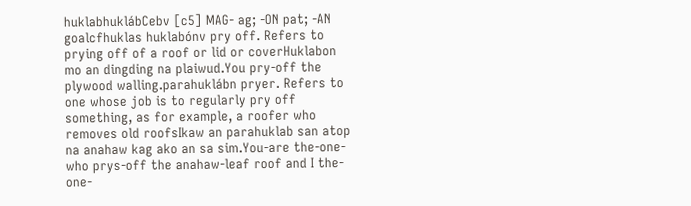huklabhuklábCebv [c5] MAG- ag; -ON pat; -AN goalcfhuklas huklabónv pry off. Refers to prying off of a roof or lid or coverHuklabon mo an dingding na plaiwud.You pry-off the plywood walling.parahuklábn pryer. Refers to one whose job is to regularly pry off something, as for example, a roofer who removes old roofsIkaw an parahuklab san atop na anahaw kag ako an sa sim.You-are the-one-who prys-off the anahaw-leaf roof and I the-one-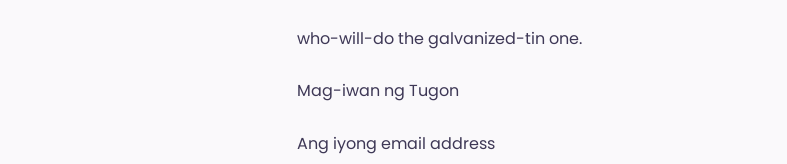who-will-do the galvanized-tin one.

Mag-iwan ng Tugon

Ang iyong email address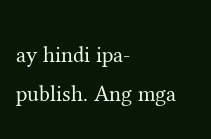ay hindi ipa-publish. Ang mga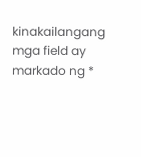kinakailangang mga field ay markado ng *